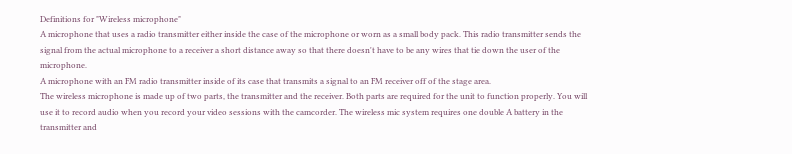Definitions for "Wireless microphone"
A microphone that uses a radio transmitter either inside the case of the microphone or worn as a small body pack. This radio transmitter sends the signal from the actual microphone to a receiver a short distance away so that there doesn't have to be any wires that tie down the user of the microphone.
A microphone with an FM radio transmitter inside of its case that transmits a signal to an FM receiver off of the stage area.
The wireless microphone is made up of two parts, the transmitter and the receiver. Both parts are required for the unit to function properly. You will use it to record audio when you record your video sessions with the camcorder. The wireless mic system requires one double A battery in the transmitter and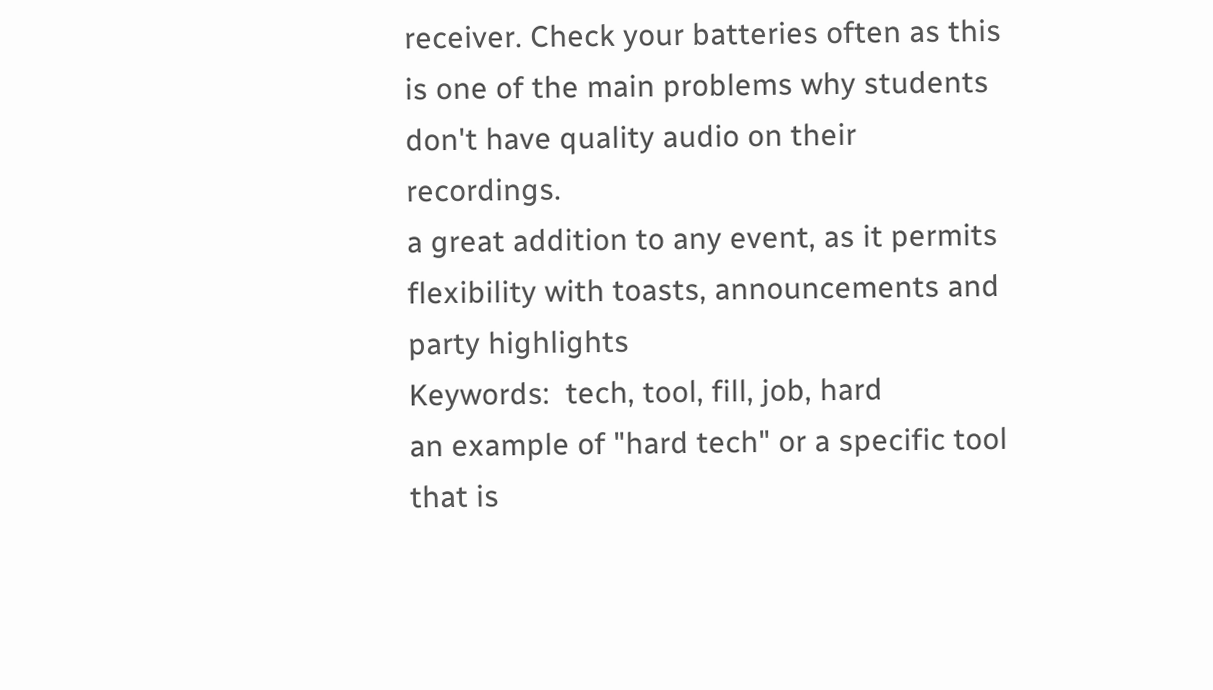receiver. Check your batteries often as this is one of the main problems why students don't have quality audio on their recordings.
a great addition to any event, as it permits flexibility with toasts, announcements and party highlights
Keywords:  tech, tool, fill, job, hard
an example of "hard tech" or a specific tool that is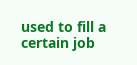used to fill a certain job